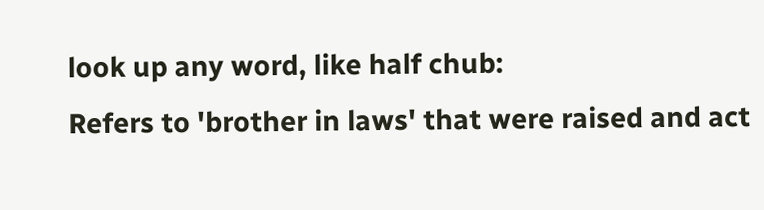look up any word, like half chub:
Refers to 'brother in laws' that were raised and act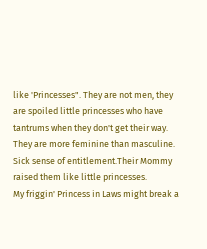like 'Princesses". They are not men, they are spoiled little princesses who have tantrums when they don't get their way. They are more feminine than masculine. Sick sense of entitlement.Their Mommy raised them like little princesses.
My friggin' Princess in Laws might break a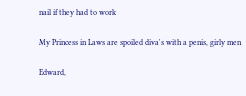nail if they had to work

My Princess in Laws are spoiled diva's with a penis, girly men

Edward,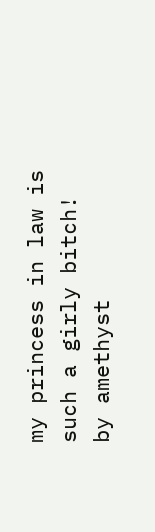my princess in law is such a girly bitch!
by amethyst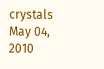crystals May 04, 2010